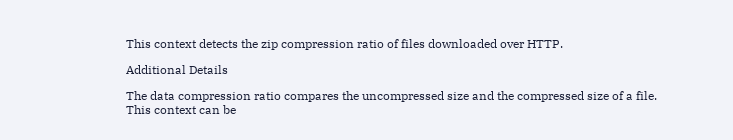This context detects the zip compression ratio of files downloaded over HTTP.

Additional Details

The data compression ratio compares the uncompressed size and the compressed size of a file. This context can be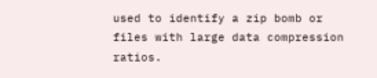used to identify a zip bomb or files with large data compression ratios.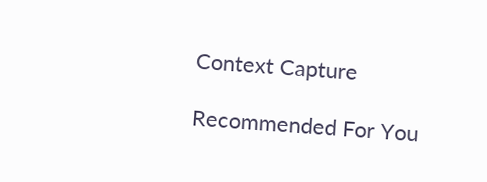Context Capture

Recommended For You